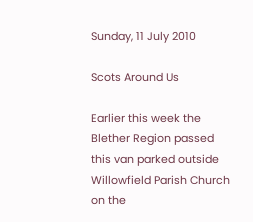Sunday, 11 July 2010

Scots Around Us

Earlier this week the Blether Region passed this van parked outside Willowfield Parish Church on the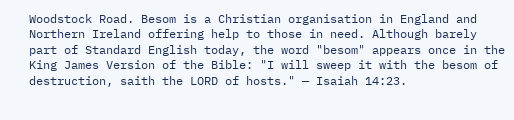Woodstock Road. Besom is a Christian organisation in England and Northern Ireland offering help to those in need. Although barely part of Standard English today, the word "besom" appears once in the King James Version of the Bible: "I will sweep it with the besom of destruction, saith the LORD of hosts." — Isaiah 14:23.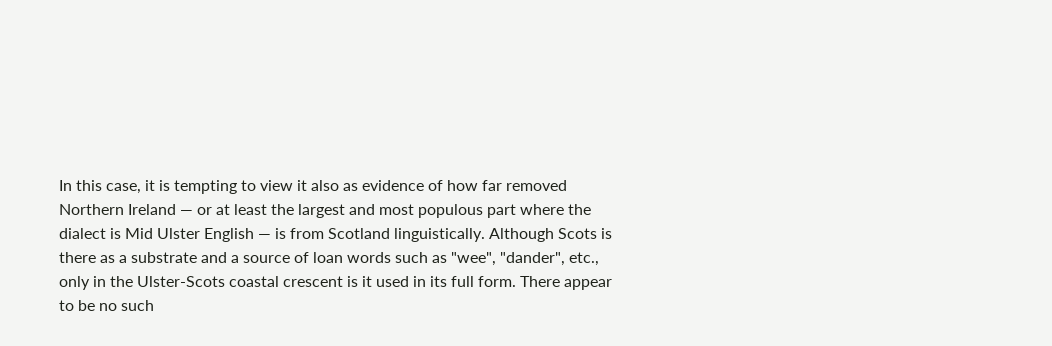In this case, it is tempting to view it also as evidence of how far removed Northern Ireland — or at least the largest and most populous part where the dialect is Mid Ulster English — is from Scotland linguistically. Although Scots is there as a substrate and a source of loan words such as "wee", "dander", etc., only in the Ulster-Scots coastal crescent is it used in its full form. There appear to be no such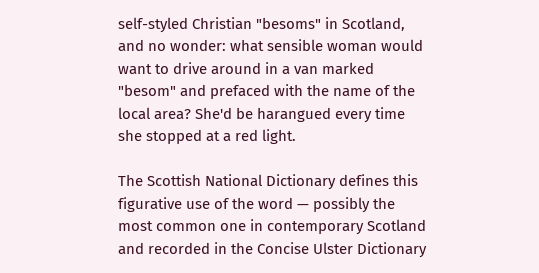self-styled Christian "besoms" in Scotland, and no wonder: what sensible woman would want to drive around in a van marked "besom" and prefaced with the name of the local area? She'd be harangued every time she stopped at a red light.

The Scottish National Dictionary defines this figurative use of the word — possibly the most common one in contemporary Scotland and recorded in the Concise Ulster Dictionary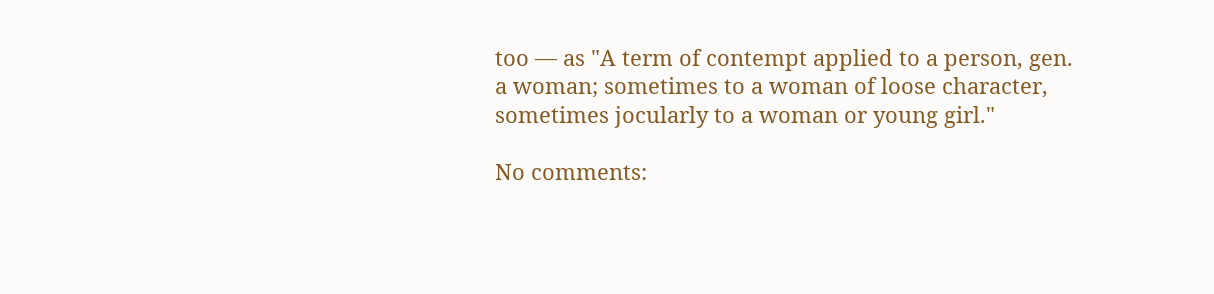too — as "A term of contempt applied to a person, gen. a woman; sometimes to a woman of loose character, sometimes jocularly to a woman or young girl."

No comments: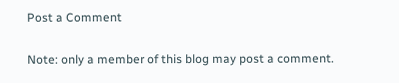Post a Comment

Note: only a member of this blog may post a comment.